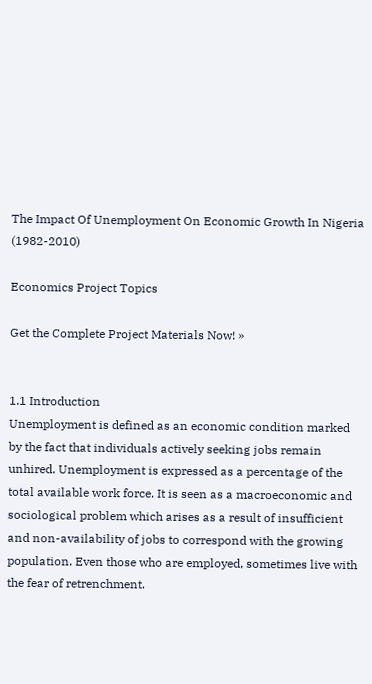The Impact Of Unemployment On Economic Growth In Nigeria (1982-2010)

Economics Project Topics

Get the Complete Project Materials Now! »


1.1 Introduction
Unemployment is defined as an economic condition marked by the fact that individuals actively seeking jobs remain unhired. Unemployment is expressed as a percentage of the total available work force. It is seen as a macroeconomic and sociological problem which arises as a result of insufficient and non-availability of jobs to correspond with the growing population. Even those who are employed, sometimes live with the fear of retrenchment.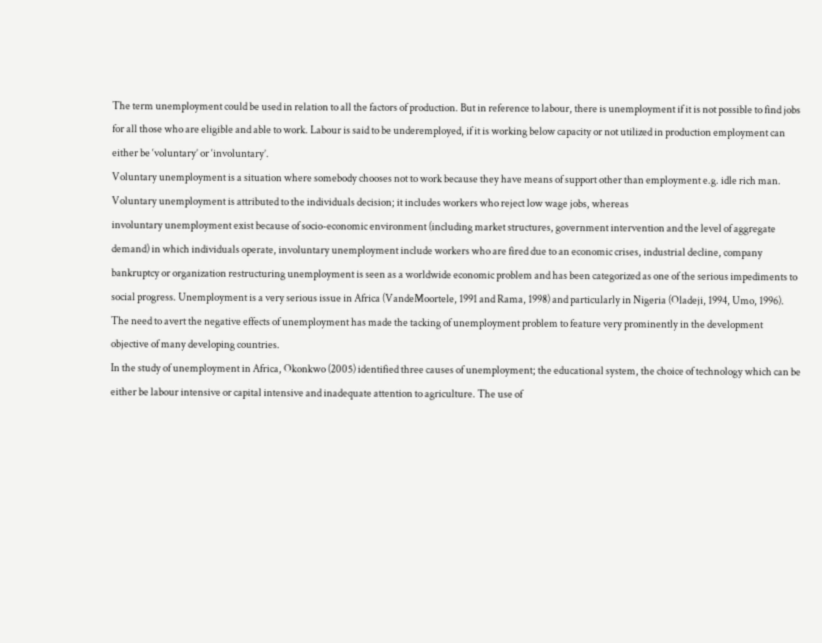The term unemployment could be used in relation to all the factors of production. But in reference to labour, there is unemployment if it is not possible to find jobs for all those who are eligible and able to work. Labour is said to be underemployed, if it is working below capacity or not utilized in production employment can either be ‘voluntary’ or ‘involuntary’.
Voluntary unemployment is a situation where somebody chooses not to work because they have means of support other than employment e.g. idle rich man. Voluntary unemployment is attributed to the individuals decision; it includes workers who reject low wage jobs, whereas
involuntary unemployment exist because of socio-economic environment (including market structures, government intervention and the level of aggregate demand) in which individuals operate, involuntary unemployment include workers who are fired due to an economic crises, industrial decline, company bankruptcy or organization restructuring unemployment is seen as a worldwide economic problem and has been categorized as one of the serious impediments to social progress. Unemployment is a very serious issue in Africa (VandeMoortele, 1991 and Rama, 1998) and particularly in Nigeria (Oladeji, 1994, Umo, 1996). The need to avert the negative effects of unemployment has made the tacking of unemployment problem to feature very prominently in the development objective of many developing countries.
In the study of unemployment in Africa, Okonkwo (2005) identified three causes of unemployment; the educational system, the choice of technology which can be either be labour intensive or capital intensive and inadequate attention to agriculture. The use of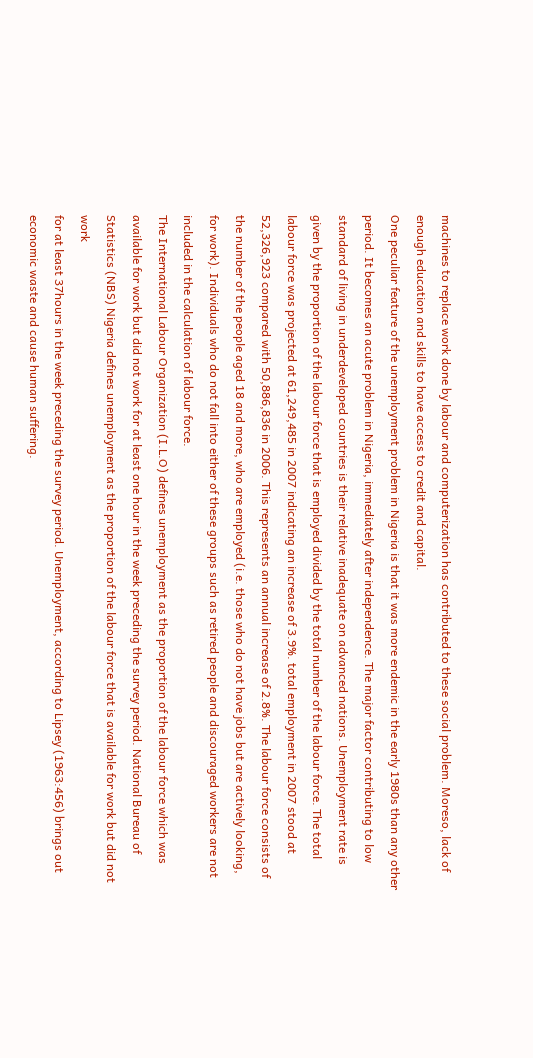machines to replace work done by labour and computerization has contributed to these social problem. Moreso, lack of enough education and skills to have access to credit and capital.
One peculiar feature of the unemployment problem in Nigeria is that it was more endemic in the early 1980s than any other period. It becomes an acute problem in Nigeria, immediately after independence. The major factor contributing to low standard of living in underdeveloped countries is their relative inadequate on advanced nations. Unemployment rate is given by the proportion of the labour force that is employed divided by the total number of the labour force. The total labour force was projected at 61,249,485 in 2007 indicating an increase of 3.9%. total employment in 2007 stood at 52,326,923 compared with 50,886,836 in 2006. This represents an annual increase of 2.8%. The labour force consists of the number of the people aged 18 and more, who are employed (i.e. those who do not have jobs but are actively looking, for work). Individuals who do not fall into either of these groups such as retired people and discouraged workers are not included in the calculation of labour force.
The International Labour Organization (I.L.O) defines unemployment as the proportion of the labour force which was available for work but did not work for at least one hour in the week preceding the survey period. National Bureau of Statistics (NBS) Nigeria defines unemployment as the proportion of the labour force that is available for work but did not work
for at least 37hours in the week preceding the survey period. Unemployment, according to Lipsey (1963:456) brings out economic waste and cause human suffering.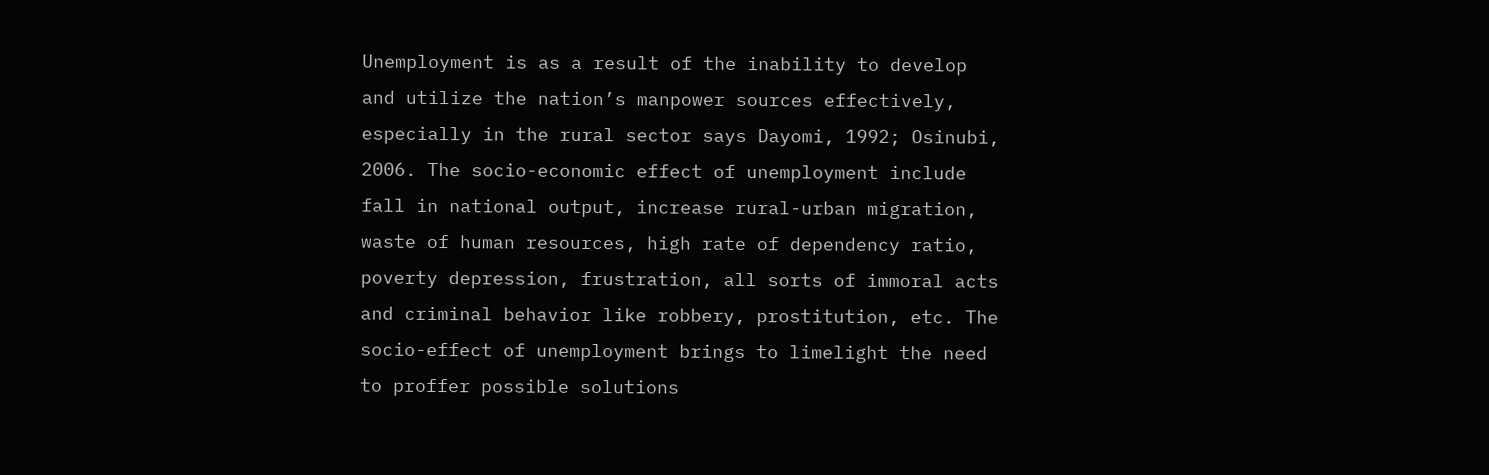Unemployment is as a result of the inability to develop and utilize the nation’s manpower sources effectively, especially in the rural sector says Dayomi, 1992; Osinubi, 2006. The socio-economic effect of unemployment include fall in national output, increase rural-urban migration, waste of human resources, high rate of dependency ratio, poverty depression, frustration, all sorts of immoral acts and criminal behavior like robbery, prostitution, etc. The socio-effect of unemployment brings to limelight the need to proffer possible solutions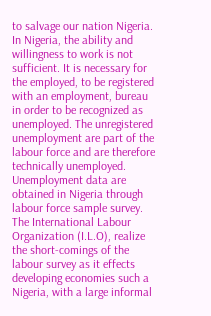to salvage our nation Nigeria. In Nigeria, the ability and willingness to work is not sufficient. It is necessary for the employed, to be registered with an employment, bureau in order to be recognized as unemployed. The unregistered unemployment are part of the labour force and are therefore technically unemployed. Unemployment data are obtained in Nigeria through labour force sample survey.
The International Labour Organization (I.L.O), realize the short-comings of the labour survey as it effects developing economies such a Nigeria, with a large informal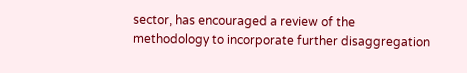sector, has encouraged a review of the
methodology to incorporate further disaggregation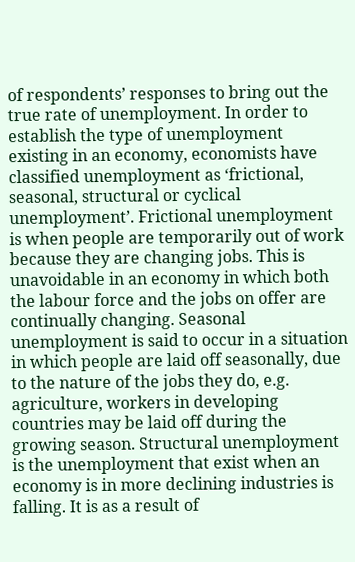of respondents’ responses to bring out the true rate of unemployment. In order to establish the type of unemployment existing in an economy, economists have classified unemployment as ‘frictional, seasonal, structural or cyclical unemployment’. Frictional unemployment is when people are temporarily out of work because they are changing jobs. This is unavoidable in an economy in which both the labour force and the jobs on offer are continually changing. Seasonal unemployment is said to occur in a situation in which people are laid off seasonally, due to the nature of the jobs they do, e.g. agriculture, workers in developing countries may be laid off during the growing season. Structural unemployment is the unemployment that exist when an economy is in more declining industries is falling. It is as a result of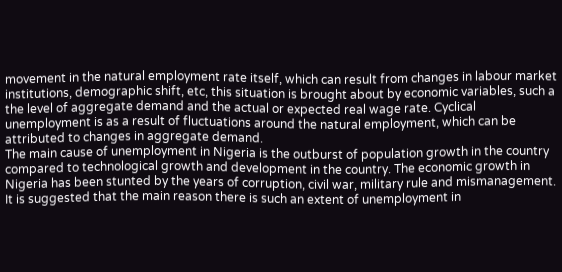movement in the natural employment rate itself, which can result from changes in labour market institutions, demographic shift, etc, this situation is brought about by economic variables, such a the level of aggregate demand and the actual or expected real wage rate. Cyclical unemployment is as a result of fluctuations around the natural employment, which can be attributed to changes in aggregate demand.
The main cause of unemployment in Nigeria is the outburst of population growth in the country compared to technological growth and development in the country. The economic growth in Nigeria has been stunted by the years of corruption, civil war, military rule and mismanagement. It is suggested that the main reason there is such an extent of unemployment in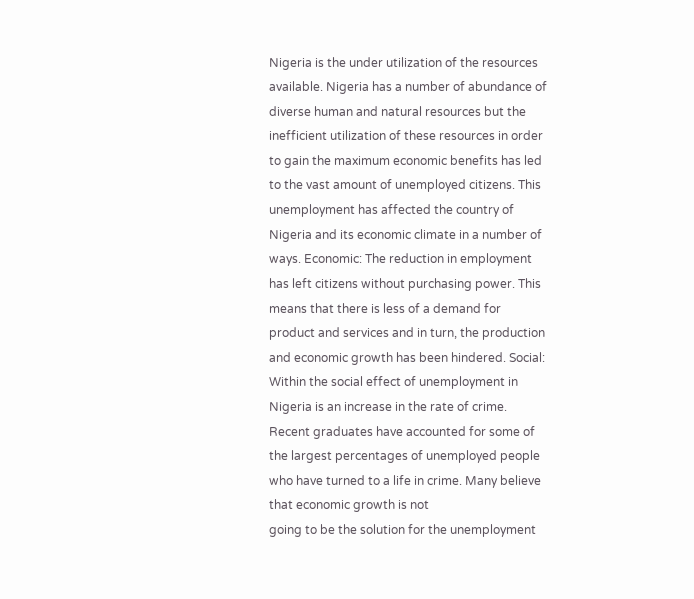Nigeria is the under utilization of the resources available. Nigeria has a number of abundance of diverse human and natural resources but the inefficient utilization of these resources in order to gain the maximum economic benefits has led to the vast amount of unemployed citizens. This unemployment has affected the country of Nigeria and its economic climate in a number of ways. Economic: The reduction in employment has left citizens without purchasing power. This means that there is less of a demand for product and services and in turn, the production and economic growth has been hindered. Social: Within the social effect of unemployment in Nigeria is an increase in the rate of crime. Recent graduates have accounted for some of the largest percentages of unemployed people who have turned to a life in crime. Many believe that economic growth is not
going to be the solution for the unemployment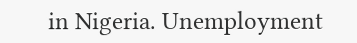in Nigeria. Unemployment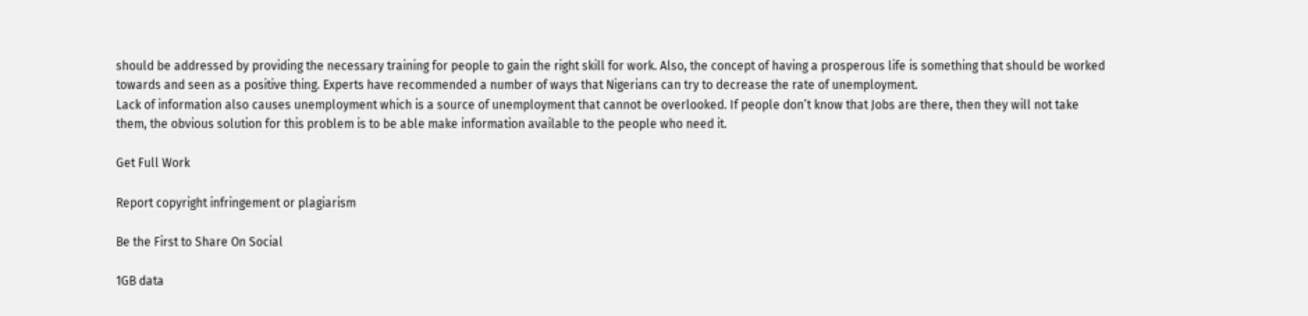should be addressed by providing the necessary training for people to gain the right skill for work. Also, the concept of having a prosperous life is something that should be worked towards and seen as a positive thing. Experts have recommended a number of ways that Nigerians can try to decrease the rate of unemployment.
Lack of information also causes unemployment which is a source of unemployment that cannot be overlooked. If people don’t know that Jobs are there, then they will not take them, the obvious solution for this problem is to be able make information available to the people who need it.

Get Full Work

Report copyright infringement or plagiarism

Be the First to Share On Social

1GB data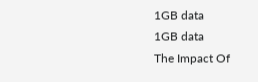1GB data
1GB data
The Impact Of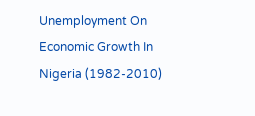Unemployment On Economic Growth In Nigeria (1982-2010)